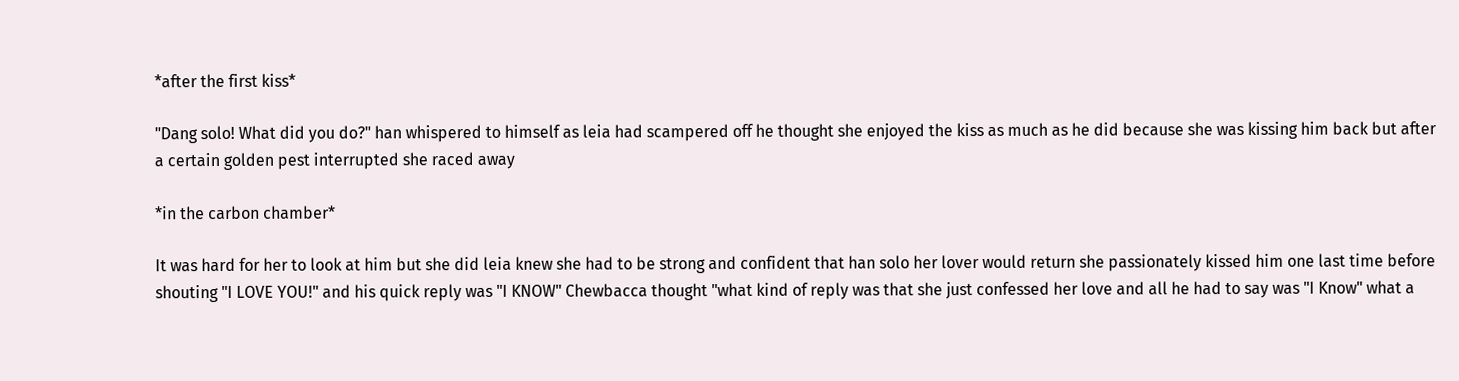*after the first kiss*

"Dang solo! What did you do?" han whispered to himself as leia had scampered off he thought she enjoyed the kiss as much as he did because she was kissing him back but after a certain golden pest interrupted she raced away

*in the carbon chamber*

It was hard for her to look at him but she did leia knew she had to be strong and confident that han solo her lover would return she passionately kissed him one last time before shouting "I LOVE YOU!" and his quick reply was "I KNOW" Chewbacca thought "what kind of reply was that she just confessed her love and all he had to say was "I Know" what a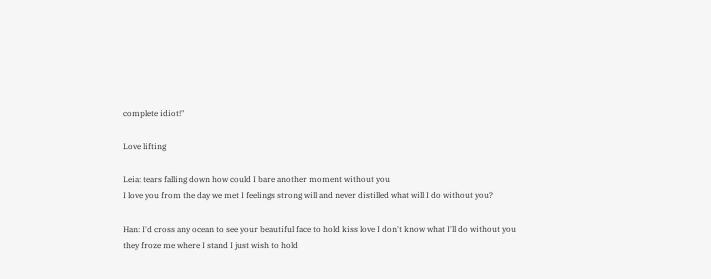complete idiot!"

Love lifting

Leia: tears falling down how could I bare another moment without you
I love you from the day we met I feelings strong will and never distilled what will I do without you?

Han: I'd cross any ocean to see your beautiful face to hold kiss love I don't know what I'll do without you
they froze me where I stand I just wish to hold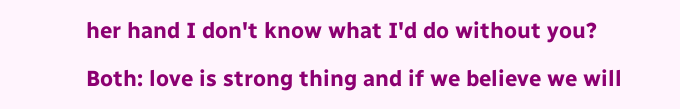her hand I don't know what I'd do without you?

Both: love is strong thing and if we believe we will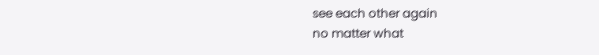see each other again
no matter what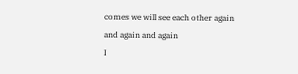comes we will see each other again and again and again
I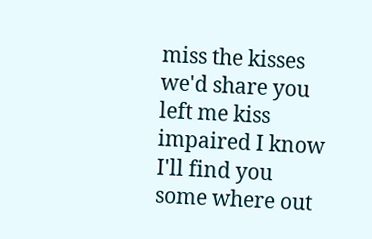miss the kisses we'd share you left me kiss impaired I know I'll find you
some where out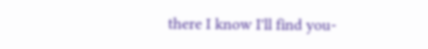there I know I'll find you-